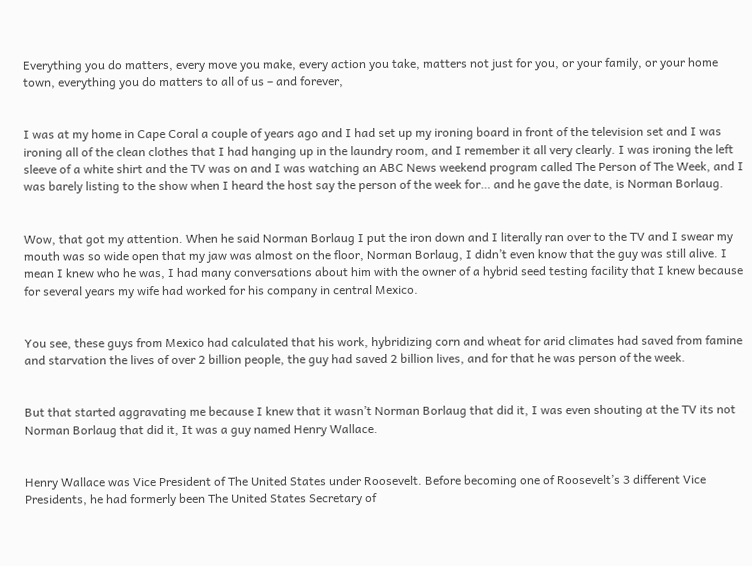Everything you do matters, every move you make, every action you take, matters not just for you, or your family, or your home town, everything you do matters to all of us – and forever,


I was at my home in Cape Coral a couple of years ago and I had set up my ironing board in front of the television set and I was ironing all of the clean clothes that I had hanging up in the laundry room, and I remember it all very clearly. I was ironing the left sleeve of a white shirt and the TV was on and I was watching an ABC News weekend program called The Person of The Week, and I was barely listing to the show when I heard the host say the person of the week for… and he gave the date, is Norman Borlaug.


Wow, that got my attention. When he said Norman Borlaug I put the iron down and I literally ran over to the TV and I swear my mouth was so wide open that my jaw was almost on the floor, Norman Borlaug, I didn’t even know that the guy was still alive. I mean I knew who he was, I had many conversations about him with the owner of a hybrid seed testing facility that I knew because for several years my wife had worked for his company in central Mexico.


You see, these guys from Mexico had calculated that his work, hybridizing corn and wheat for arid climates had saved from famine and starvation the lives of over 2 billion people, the guy had saved 2 billion lives, and for that he was person of the week.


But that started aggravating me because I knew that it wasn’t Norman Borlaug that did it, I was even shouting at the TV its not Norman Borlaug that did it, It was a guy named Henry Wallace.


Henry Wallace was Vice President of The United States under Roosevelt. Before becoming one of Roosevelt’s 3 different Vice Presidents, he had formerly been The United States Secretary of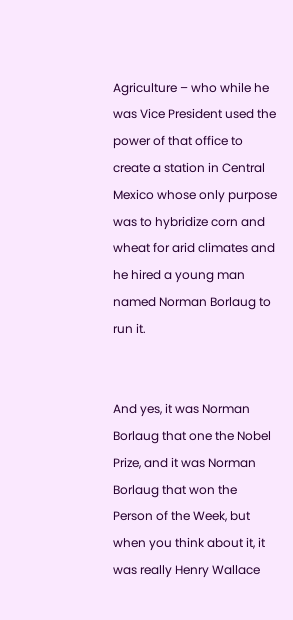Agriculture – who while he was Vice President used the power of that office to create a station in Central Mexico whose only purpose was to hybridize corn and wheat for arid climates and he hired a young man named Norman Borlaug to run it.


And yes, it was Norman Borlaug that one the Nobel Prize, and it was Norman Borlaug that won the Person of the Week, but when you think about it, it was really Henry Wallace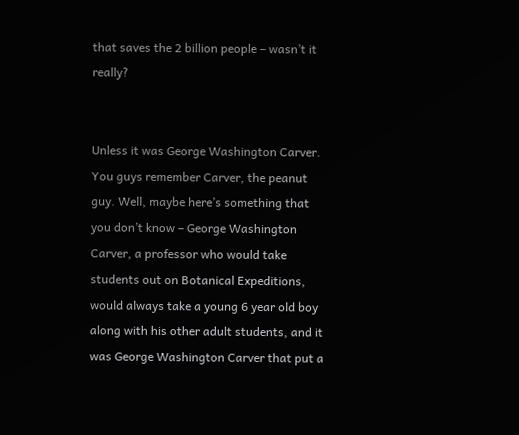that saves the 2 billion people – wasn’t it really?


Unless it was George Washington Carver. You guys remember Carver, the peanut guy. Well, maybe here’s something that you don’t know – George Washington Carver, a professor who would take students out on Botanical Expeditions, would always take a young 6 year old boy along with his other adult students, and it was George Washington Carver that put a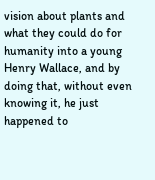vision about plants and what they could do for humanity into a young Henry Wallace, and by doing that, without even knowing it, he just happened to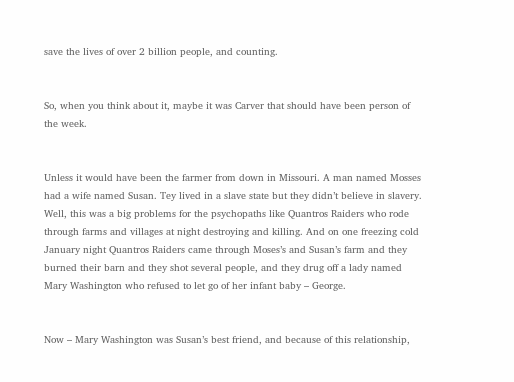save the lives of over 2 billion people, and counting.


So, when you think about it, maybe it was Carver that should have been person of the week.


Unless it would have been the farmer from down in Missouri. A man named Mosses had a wife named Susan. Tey lived in a slave state but they didn’t believe in slavery. Well, this was a big problems for the psychopaths like Quantros Raiders who rode through farms and villages at night destroying and killing. And on one freezing cold January night Quantros Raiders came through Moses’s and Susan’s farm and they burned their barn and they shot several people, and they drug off a lady named Mary Washington who refused to let go of her infant baby – George.


Now – Mary Washington was Susan’s best friend, and because of this relationship,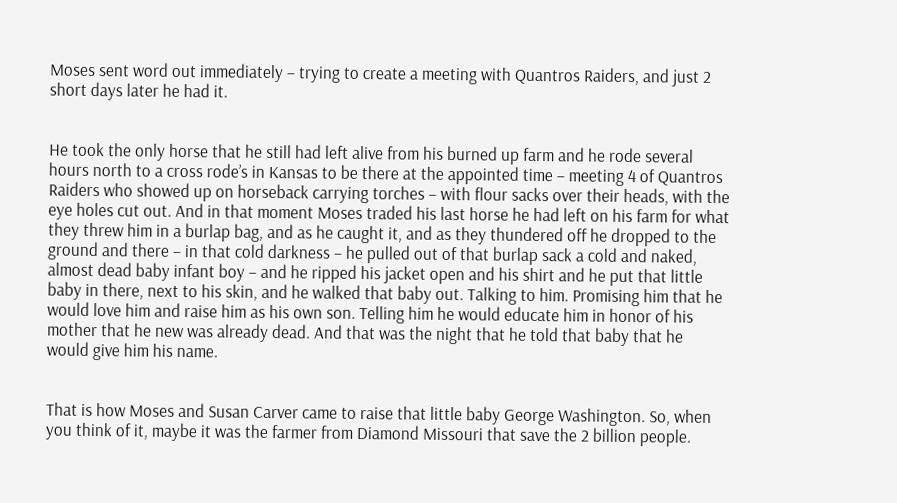Moses sent word out immediately – trying to create a meeting with Quantros Raiders, and just 2 short days later he had it.


He took the only horse that he still had left alive from his burned up farm and he rode several hours north to a cross rode’s in Kansas to be there at the appointed time – meeting 4 of Quantros Raiders who showed up on horseback carrying torches – with flour sacks over their heads, with the eye holes cut out. And in that moment Moses traded his last horse he had left on his farm for what they threw him in a burlap bag, and as he caught it, and as they thundered off he dropped to the ground and there – in that cold darkness – he pulled out of that burlap sack a cold and naked, almost dead baby infant boy – and he ripped his jacket open and his shirt and he put that little baby in there, next to his skin, and he walked that baby out. Talking to him. Promising him that he would love him and raise him as his own son. Telling him he would educate him in honor of his mother that he new was already dead. And that was the night that he told that baby that he would give him his name.


That is how Moses and Susan Carver came to raise that little baby George Washington. So, when you think of it, maybe it was the farmer from Diamond Missouri that save the 2 billion people.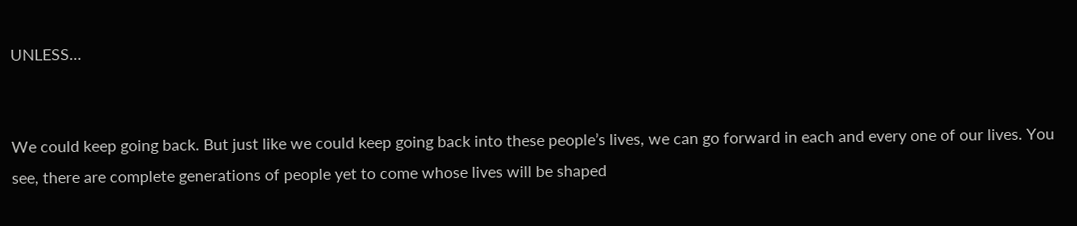UNLESS…


We could keep going back. But just like we could keep going back into these people’s lives, we can go forward in each and every one of our lives. You see, there are complete generations of people yet to come whose lives will be shaped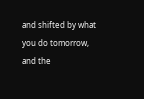and shifted by what you do tomorrow, and the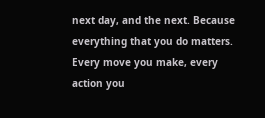next day, and the next. Because everything that you do matters. Every move you make, every action you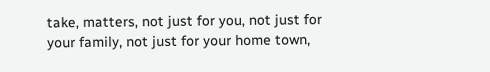take, matters, not just for you, not just for your family, not just for your home town,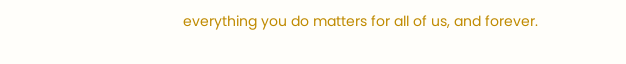everything you do matters for all of us, and forever.